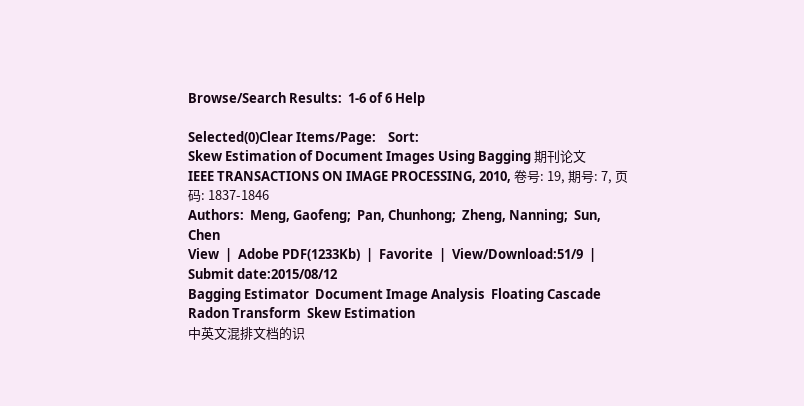Browse/Search Results:  1-6 of 6 Help

Selected(0)Clear Items/Page:    Sort:
Skew Estimation of Document Images Using Bagging 期刊论文
IEEE TRANSACTIONS ON IMAGE PROCESSING, 2010, 卷号: 19, 期号: 7, 页码: 1837-1846
Authors:  Meng, Gaofeng;  Pan, Chunhong;  Zheng, Nanning;  Sun, Chen
View  |  Adobe PDF(1233Kb)  |  Favorite  |  View/Download:51/9  |  Submit date:2015/08/12
Bagging Estimator  Document Image Analysis  Floating Cascade  Radon Transform  Skew Estimation
中英文混排文档的识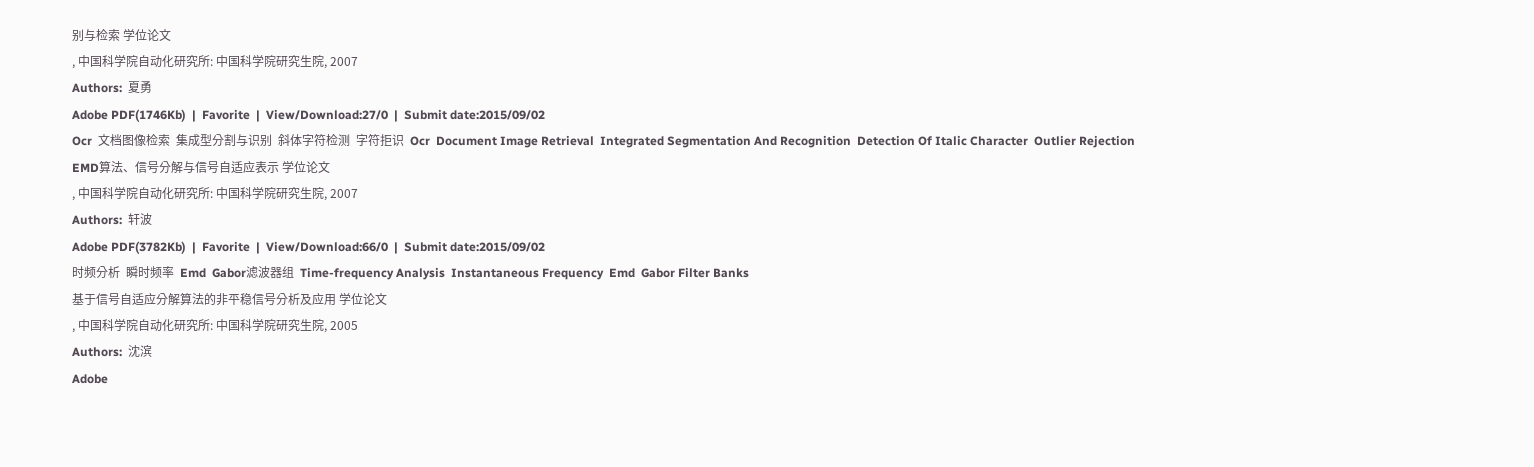别与检索 学位论文
, 中国科学院自动化研究所: 中国科学院研究生院, 2007
Authors:  夏勇
Adobe PDF(1746Kb)  |  Favorite  |  View/Download:27/0  |  Submit date:2015/09/02
Ocr  文档图像检索  集成型分割与识别  斜体字符检测  字符拒识  Ocr  Document Image Retrieval  Integrated Segmentation And Recognition  Detection Of Italic Character  Outlier Rejection
EMD算法、信号分解与信号自适应表示 学位论文
, 中国科学院自动化研究所: 中国科学院研究生院, 2007
Authors:  轩波
Adobe PDF(3782Kb)  |  Favorite  |  View/Download:66/0  |  Submit date:2015/09/02
时频分析  瞬时频率  Emd  Gabor滤波器组  Time-frequency Analysis  Instantaneous Frequency  Emd  Gabor Filter Banks
基于信号自适应分解算法的非平稳信号分析及应用 学位论文
, 中国科学院自动化研究所: 中国科学院研究生院, 2005
Authors:  沈滨
Adobe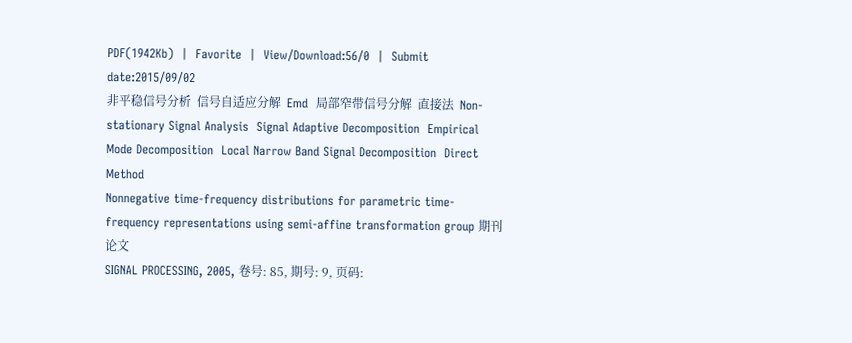PDF(1942Kb)  |  Favorite  |  View/Download:56/0  |  Submit date:2015/09/02
非平稳信号分析  信号自适应分解  Emd  局部窄带信号分解  直接法  Non-stationary Signal Analysis  Signal Adaptive Decomposition  Empirical Mode Decomposition  Local Narrow Band Signal Decomposition  Direct Method
Nonnegative time-frequency distributions for parametric time-frequency representations using semi-affine transformation group 期刊论文
SIGNAL PROCESSING, 2005, 卷号: 85, 期号: 9, 页码: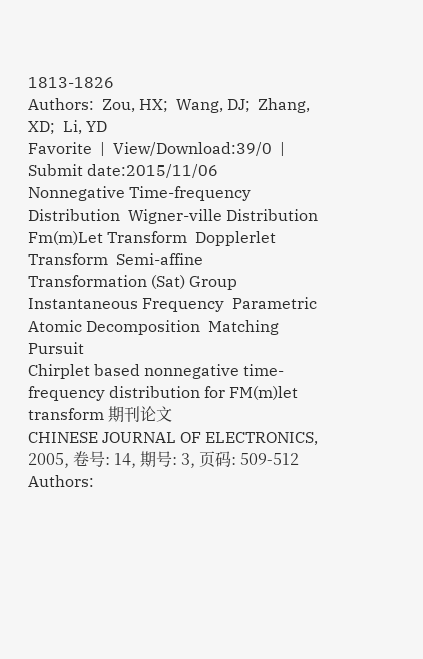1813-1826
Authors:  Zou, HX;  Wang, DJ;  Zhang, XD;  Li, YD
Favorite  |  View/Download:39/0  |  Submit date:2015/11/06
Nonnegative Time-frequency Distribution  Wigner-ville Distribution  Fm(m)Let Transform  Dopplerlet Transform  Semi-affine Transformation (Sat) Group  Instantaneous Frequency  Parametric Atomic Decomposition  Matching Pursuit
Chirplet based nonnegative time-frequency distribution for FM(m)let transform 期刊论文
CHINESE JOURNAL OF ELECTRONICS, 2005, 卷号: 14, 期号: 3, 页码: 509-512
Authors: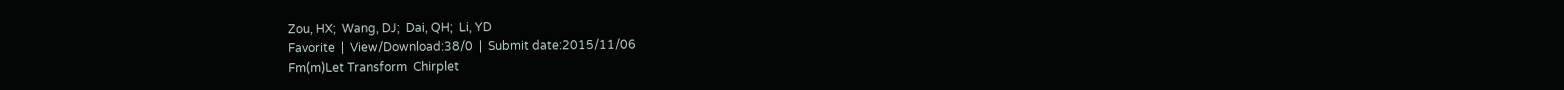Zou, HX;  Wang, DJ;  Dai, QH;  Li, YD
Favorite  |  View/Download:38/0  |  Submit date:2015/11/06
Fm(m)Let Transform  Chirplet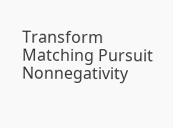Transform  Matching Pursuit  Nonnegativity